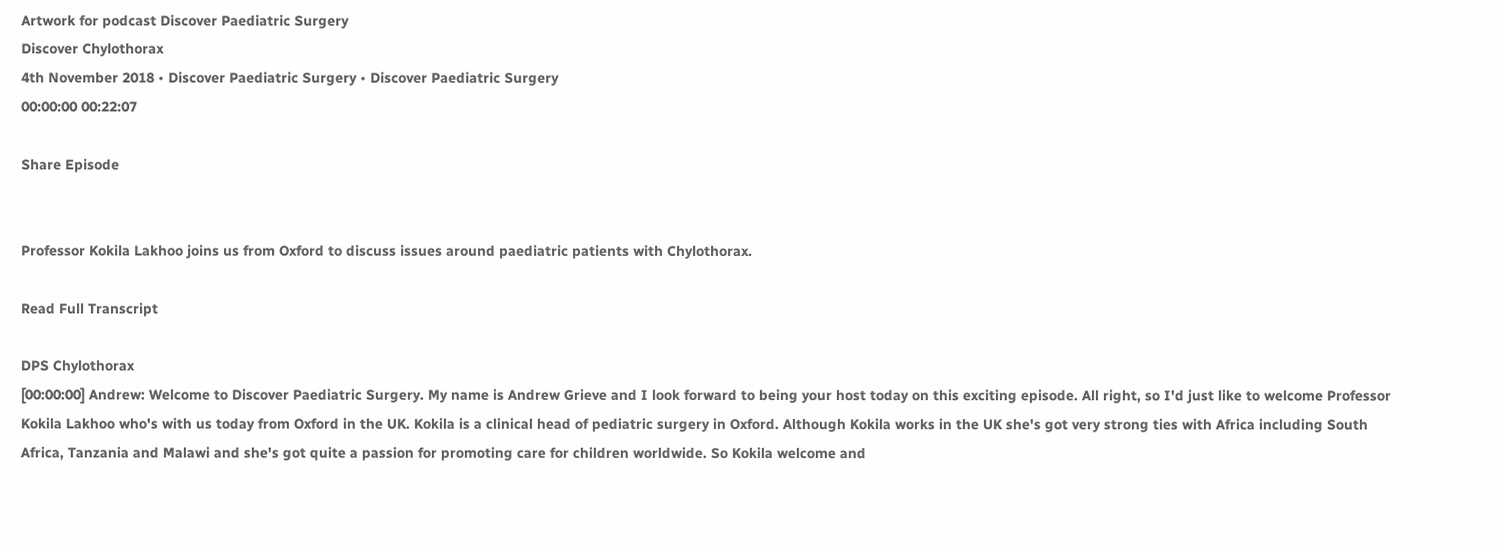Artwork for podcast Discover Paediatric Surgery
Discover Chylothorax
4th November 2018 • Discover Paediatric Surgery • Discover Paediatric Surgery
00:00:00 00:22:07

Share Episode


Professor Kokila Lakhoo joins us from Oxford to discuss issues around paediatric patients with Chylothorax.

Read Full Transcript

DPS Chylothorax
[00:00:00] Andrew: Welcome to Discover Paediatric Surgery. My name is Andrew Grieve and I look forward to being your host today on this exciting episode. All right, so I'd just like to welcome Professor Kokila Lakhoo who's with us today from Oxford in the UK. Kokila is a clinical head of pediatric surgery in Oxford. Although Kokila works in the UK she's got very strong ties with Africa including South Africa, Tanzania and Malawi and she's got quite a passion for promoting care for children worldwide. So Kokila welcome and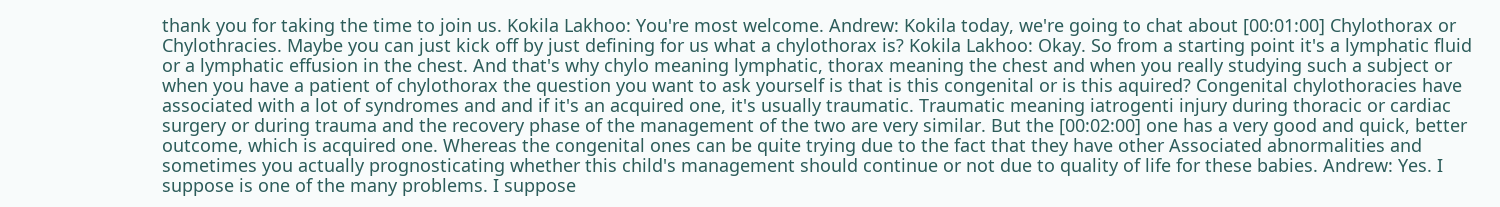thank you for taking the time to join us. Kokila Lakhoo: You're most welcome. Andrew: Kokila today, we're going to chat about [00:01:00] Chylothorax or Chylothracies. Maybe you can just kick off by just defining for us what a chylothorax is? Kokila Lakhoo: Okay. So from a starting point it's a lymphatic fluid or a lymphatic effusion in the chest. And that's why chylo meaning lymphatic, thorax meaning the chest and when you really studying such a subject or when you have a patient of chylothorax the question you want to ask yourself is that is this congenital or is this aquired? Congenital chylothoracies have associated with a lot of syndromes and and if it's an acquired one, it's usually traumatic. Traumatic meaning iatrogenti injury during thoracic or cardiac surgery or during trauma and the recovery phase of the management of the two are very similar. But the [00:02:00] one has a very good and quick, better outcome, which is acquired one. Whereas the congenital ones can be quite trying due to the fact that they have other Associated abnormalities and sometimes you actually prognosticating whether this child's management should continue or not due to quality of life for these babies. Andrew: Yes. I suppose is one of the many problems. I suppose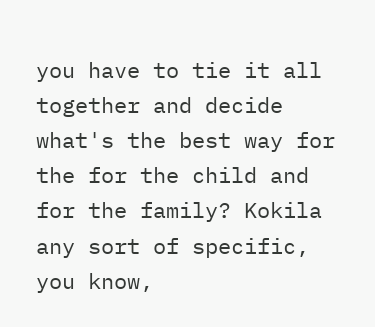you have to tie it all together and decide what's the best way for the for the child and for the family? Kokila any sort of specific, you know,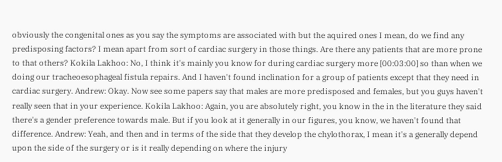obviously the congenital ones as you say the symptoms are associated with but the aquired ones I mean, do we find any predisposing factors? I mean apart from sort of cardiac surgery in those things. Are there any patients that are more prone to that others? Kokila Lakhoo: No, I think it's mainly you know for during cardiac surgery more [00:03:00] so than when we doing our tracheoesophageal fistula repairs. And I haven't found inclination for a group of patients except that they need in cardiac surgery. Andrew: Okay. Now see some papers say that males are more predisposed and females, but you guys haven't really seen that in your experience. Kokila Lakhoo: Again, you are absolutely right, you know in the in the literature they said there's a gender preference towards male. But if you look at it generally in our figures, you know, we haven't found that difference. Andrew: Yeah, and then and in terms of the side that they develop the chylothorax, I mean it's a generally depend upon the side of the surgery or is it really depending on where the injury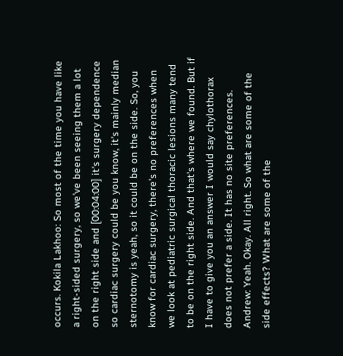occurs. Kokila Lakhoo: So most of the time you have like a right-sided surgery, so we've been seeing them a lot on the right side and [00:04:00] it's surgery dependence so cardiac surgery could be you know, it's mainly median sternotomy is yeah, so it could be on the side. So, you know for cardiac surgery, there's no preferences when we look at pediatric surgical thoracic lesions many tend to be on the right side. And that's where we found. But if I have to give you an answer I would say chylothorax does not prefer a side. It has no site preferences. Andrew: Yeah. Okay. All right. So what are some of the side effects? What are some of the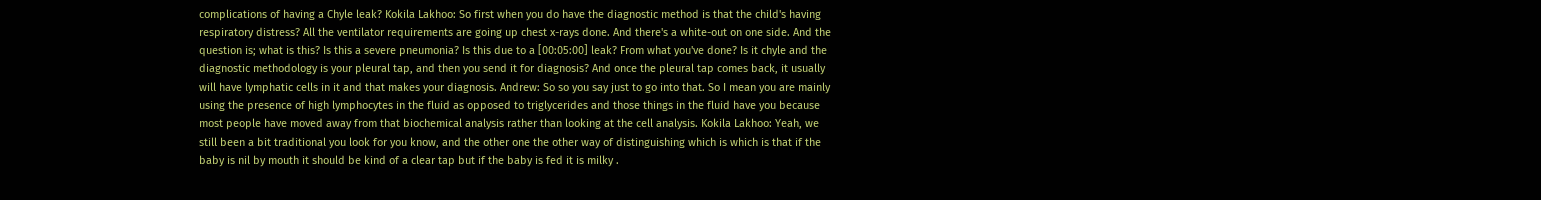complications of having a Chyle leak? Kokila Lakhoo: So first when you do have the diagnostic method is that the child's having respiratory distress? All the ventilator requirements are going up chest x-rays done. And there's a white-out on one side. And the question is; what is this? Is this a severe pneumonia? Is this due to a [00:05:00] leak? From what you've done? Is it chyle and the diagnostic methodology is your pleural tap, and then you send it for diagnosis? And once the pleural tap comes back, it usually will have lymphatic cells in it and that makes your diagnosis. Andrew: So so you say just to go into that. So I mean you are mainly using the presence of high lymphocytes in the fluid as opposed to triglycerides and those things in the fluid have you because most people have moved away from that biochemical analysis rather than looking at the cell analysis. Kokila Lakhoo: Yeah, we still been a bit traditional you look for you know, and the other one the other way of distinguishing which is which is that if the baby is nil by mouth it should be kind of a clear tap but if the baby is fed it is milky .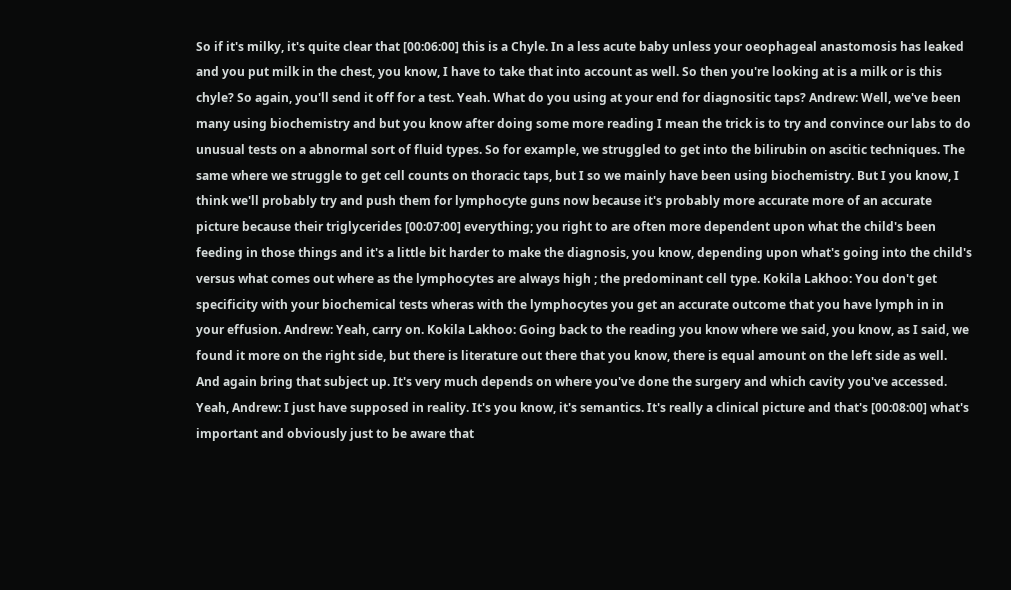So if it's milky, it's quite clear that [00:06:00] this is a Chyle. In a less acute baby unless your oeophageal anastomosis has leaked and you put milk in the chest, you know, I have to take that into account as well. So then you're looking at is a milk or is this chyle? So again, you'll send it off for a test. Yeah. What do you using at your end for diagnositic taps? Andrew: Well, we've been many using biochemistry and but you know after doing some more reading I mean the trick is to try and convince our labs to do unusual tests on a abnormal sort of fluid types. So for example, we struggled to get into the bilirubin on ascitic techniques. The same where we struggle to get cell counts on thoracic taps, but I so we mainly have been using biochemistry. But I you know, I think we'll probably try and push them for lymphocyte guns now because it's probably more accurate more of an accurate picture because their triglycerides [00:07:00] everything; you right to are often more dependent upon what the child's been feeding in those things and it's a little bit harder to make the diagnosis, you know, depending upon what's going into the child's versus what comes out where as the lymphocytes are always high ; the predominant cell type. Kokila Lakhoo: You don't get specificity with your biochemical tests wheras with the lymphocytes you get an accurate outcome that you have lymph in in your effusion. Andrew: Yeah, carry on. Kokila Lakhoo: Going back to the reading you know where we said, you know, as I said, we found it more on the right side, but there is literature out there that you know, there is equal amount on the left side as well. And again bring that subject up. It's very much depends on where you've done the surgery and which cavity you've accessed. Yeah, Andrew: I just have supposed in reality. It's you know, it's semantics. It's really a clinical picture and that's [00:08:00] what's important and obviously just to be aware that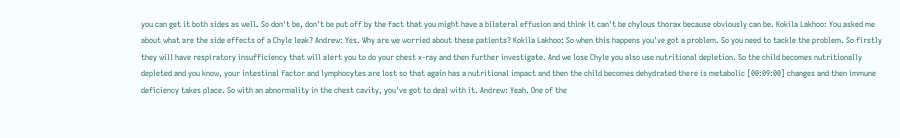you can get it both sides as well. So don't be, don't be put off by the fact that you might have a bilateral effusion and think it can't be chylous thorax because obviously can be. Kokila Lakhoo: You asked me about what are the side effects of a Chyle leak? Andrew: Yes. Why are we worried about these patients? Kokila Lakhoo: So when this happens you've got a problem. So you need to tackle the problem. So firstly they will have respiratory insufficiency that will alert you to do your chest x-ray and then further investigate. And we lose Chyle you also use nutritional depletion. So the child becomes nutritionally depleted and you know, your intestinal factor and lymphocytes are lost so that again has a nutritional impact and then the child becomes dehydrated there is metabolic [00:09:00] changes and then immune deficiency takes place. So with an abnormality in the chest cavity, you've got to deal with it. Andrew: Yeah. One of the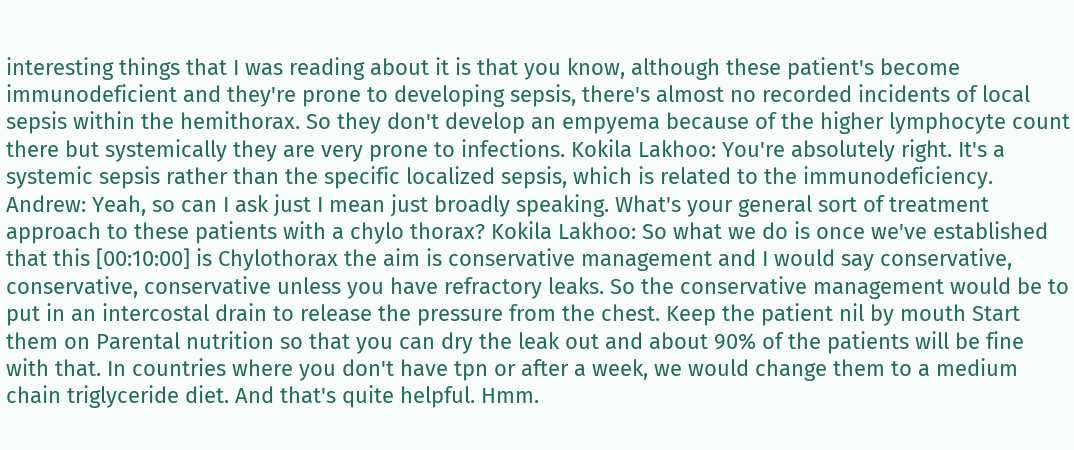interesting things that I was reading about it is that you know, although these patient's become immunodeficient and they're prone to developing sepsis, there's almost no recorded incidents of local sepsis within the hemithorax. So they don't develop an empyema because of the higher lymphocyte count there but systemically they are very prone to infections. Kokila Lakhoo: You're absolutely right. It's a systemic sepsis rather than the specific localized sepsis, which is related to the immunodeficiency. Andrew: Yeah, so can I ask just I mean just broadly speaking. What's your general sort of treatment approach to these patients with a chylo thorax? Kokila Lakhoo: So what we do is once we've established that this [00:10:00] is Chylothorax the aim is conservative management and I would say conservative, conservative, conservative unless you have refractory leaks. So the conservative management would be to put in an intercostal drain to release the pressure from the chest. Keep the patient nil by mouth Start them on Parental nutrition so that you can dry the leak out and about 90% of the patients will be fine with that. In countries where you don't have tpn or after a week, we would change them to a medium chain triglyceride diet. And that's quite helpful. Hmm.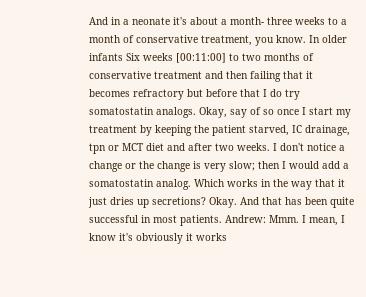And in a neonate it's about a month- three weeks to a month of conservative treatment, you know. In older infants Six weeks [00:11:00] to two months of conservative treatment and then failing that it becomes refractory but before that I do try somatostatin analogs. Okay, say of so once I start my treatment by keeping the patient starved, IC drainage, tpn or MCT diet and after two weeks. I don't notice a change or the change is very slow; then I would add a somatostatin analog. Which works in the way that it just dries up secretions? Okay. And that has been quite successful in most patients. Andrew: Mmm. I mean, I know it's obviously it works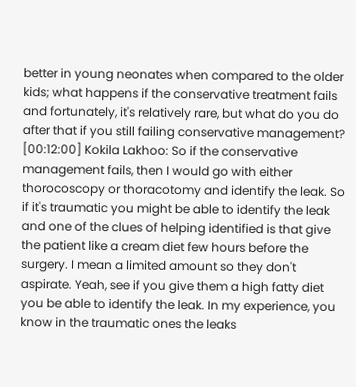better in young neonates when compared to the older kids; what happens if the conservative treatment fails and fortunately, it's relatively rare, but what do you do after that if you still failing conservative management? [00:12:00] Kokila Lakhoo: So if the conservative management fails, then I would go with either thorocoscopy or thoracotomy and identify the leak. So if it's traumatic you might be able to identify the leak and one of the clues of helping identified is that give the patient like a cream diet few hours before the surgery. I mean a limited amount so they don't aspirate. Yeah, see if you give them a high fatty diet you be able to identify the leak. In my experience, you know in the traumatic ones the leaks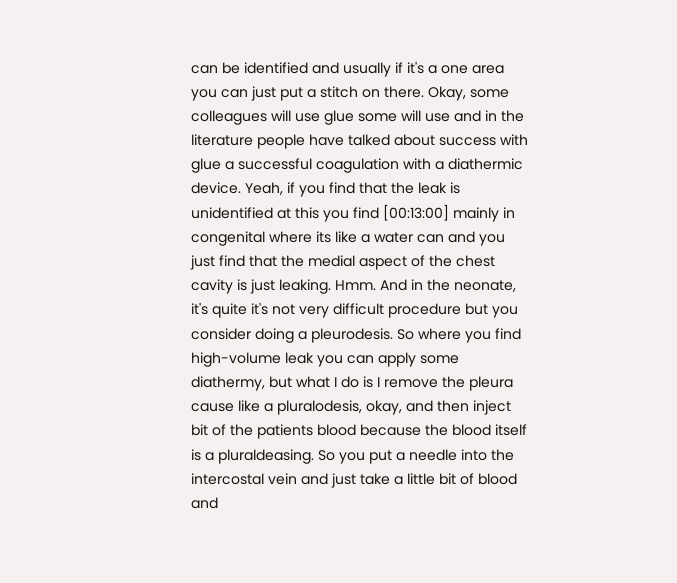can be identified and usually if it's a one area you can just put a stitch on there. Okay, some colleagues will use glue some will use and in the literature people have talked about success with glue a successful coagulation with a diathermic device. Yeah, if you find that the leak is unidentified at this you find [00:13:00] mainly in congenital where its like a water can and you just find that the medial aspect of the chest cavity is just leaking. Hmm. And in the neonate, it's quite it's not very difficult procedure but you consider doing a pleurodesis. So where you find high-volume leak you can apply some diathermy, but what I do is I remove the pleura cause like a pluralodesis, okay, and then inject bit of the patients blood because the blood itself is a pluraldeasing. So you put a needle into the intercostal vein and just take a little bit of blood and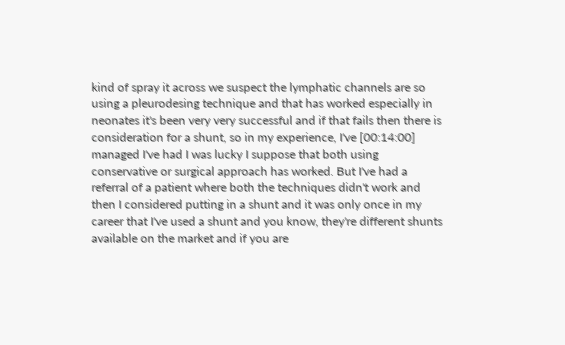kind of spray it across we suspect the lymphatic channels are so using a pleurodesing technique and that has worked especially in neonates it's been very very successful and if that fails then there is consideration for a shunt, so in my experience, I've [00:14:00] managed I've had I was lucky I suppose that both using conservative or surgical approach has worked. But I've had a referral of a patient where both the techniques didn't work and then I considered putting in a shunt and it was only once in my career that I've used a shunt and you know, they're different shunts available on the market and if you are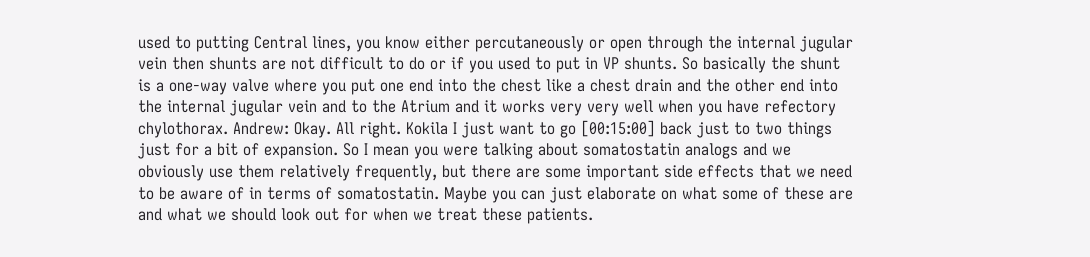used to putting Central lines, you know either percutaneously or open through the internal jugular vein then shunts are not difficult to do or if you used to put in VP shunts. So basically the shunt is a one-way valve where you put one end into the chest like a chest drain and the other end into the internal jugular vein and to the Atrium and it works very very well when you have refectory chylothorax. Andrew: Okay. All right. Kokila I just want to go [00:15:00] back just to two things just for a bit of expansion. So I mean you were talking about somatostatin analogs and we obviously use them relatively frequently, but there are some important side effects that we need to be aware of in terms of somatostatin. Maybe you can just elaborate on what some of these are and what we should look out for when we treat these patients.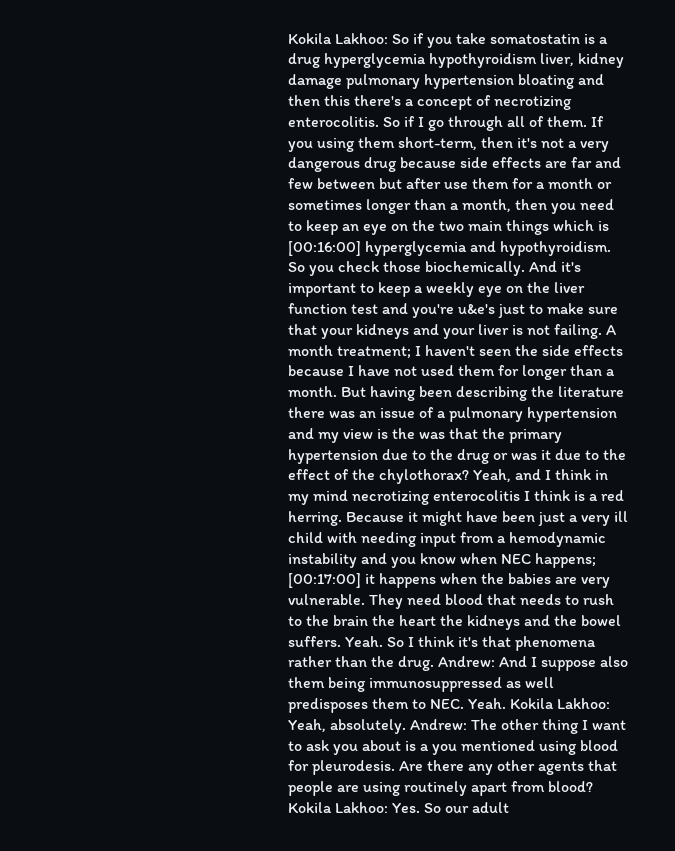Kokila Lakhoo: So if you take somatostatin is a drug hyperglycemia hypothyroidism liver, kidney damage pulmonary hypertension bloating and then this there's a concept of necrotizing enterocolitis. So if I go through all of them. If you using them short-term, then it's not a very dangerous drug because side effects are far and few between but after use them for a month or sometimes longer than a month, then you need to keep an eye on the two main things which is [00:16:00] hyperglycemia and hypothyroidism. So you check those biochemically. And it's important to keep a weekly eye on the liver function test and you're u&e's just to make sure that your kidneys and your liver is not failing. A month treatment; I haven't seen the side effects because I have not used them for longer than a month. But having been describing the literature there was an issue of a pulmonary hypertension and my view is the was that the primary hypertension due to the drug or was it due to the effect of the chylothorax? Yeah, and I think in my mind necrotizing enterocolitis I think is a red herring. Because it might have been just a very ill child with needing input from a hemodynamic instability and you know when NEC happens; [00:17:00] it happens when the babies are very vulnerable. They need blood that needs to rush to the brain the heart the kidneys and the bowel suffers. Yeah. So I think it's that phenomena rather than the drug. Andrew: And I suppose also them being immunosuppressed as well predisposes them to NEC. Yeah. Kokila Lakhoo: Yeah, absolutely. Andrew: The other thing I want to ask you about is a you mentioned using blood for pleurodesis. Are there any other agents that people are using routinely apart from blood? Kokila Lakhoo: Yes. So our adult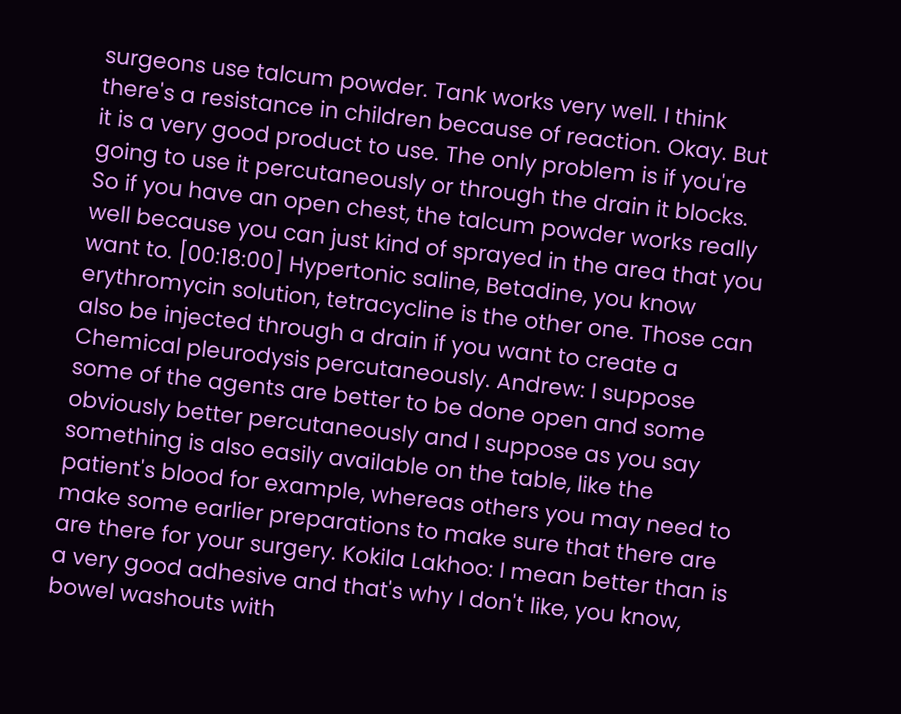surgeons use talcum powder. Tank works very well. I think there's a resistance in children because of reaction. Okay. But it is a very good product to use. The only problem is if you're going to use it percutaneously or through the drain it blocks. So if you have an open chest, the talcum powder works really well because you can just kind of sprayed in the area that you want to. [00:18:00] Hypertonic saline, Betadine, you know erythromycin solution, tetracycline is the other one. Those can also be injected through a drain if you want to create a Chemical pleurodysis percutaneously. Andrew: I suppose some of the agents are better to be done open and some obviously better percutaneously and I suppose as you say something is also easily available on the table, like the patient's blood for example, whereas others you may need to make some earlier preparations to make sure that there are are there for your surgery. Kokila Lakhoo: I mean better than is a very good adhesive and that's why I don't like, you know, bowel washouts with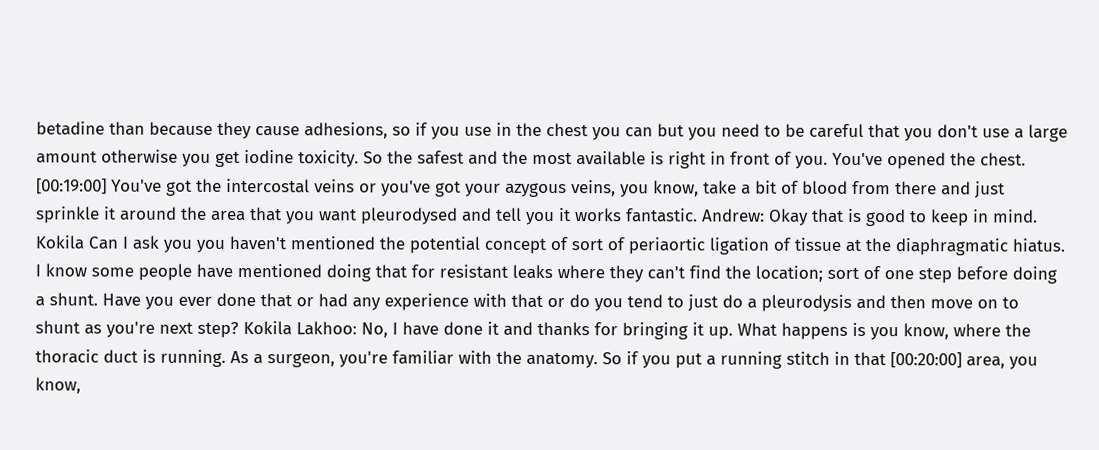betadine than because they cause adhesions, so if you use in the chest you can but you need to be careful that you don't use a large amount otherwise you get iodine toxicity. So the safest and the most available is right in front of you. You've opened the chest. [00:19:00] You've got the intercostal veins or you've got your azygous veins, you know, take a bit of blood from there and just sprinkle it around the area that you want pleurodysed and tell you it works fantastic. Andrew: Okay that is good to keep in mind. Kokila Can I ask you you haven't mentioned the potential concept of sort of periaortic ligation of tissue at the diaphragmatic hiatus. I know some people have mentioned doing that for resistant leaks where they can't find the location; sort of one step before doing a shunt. Have you ever done that or had any experience with that or do you tend to just do a pleurodysis and then move on to shunt as you're next step? Kokila Lakhoo: No, I have done it and thanks for bringing it up. What happens is you know, where the thoracic duct is running. As a surgeon, you're familiar with the anatomy. So if you put a running stitch in that [00:20:00] area, you know,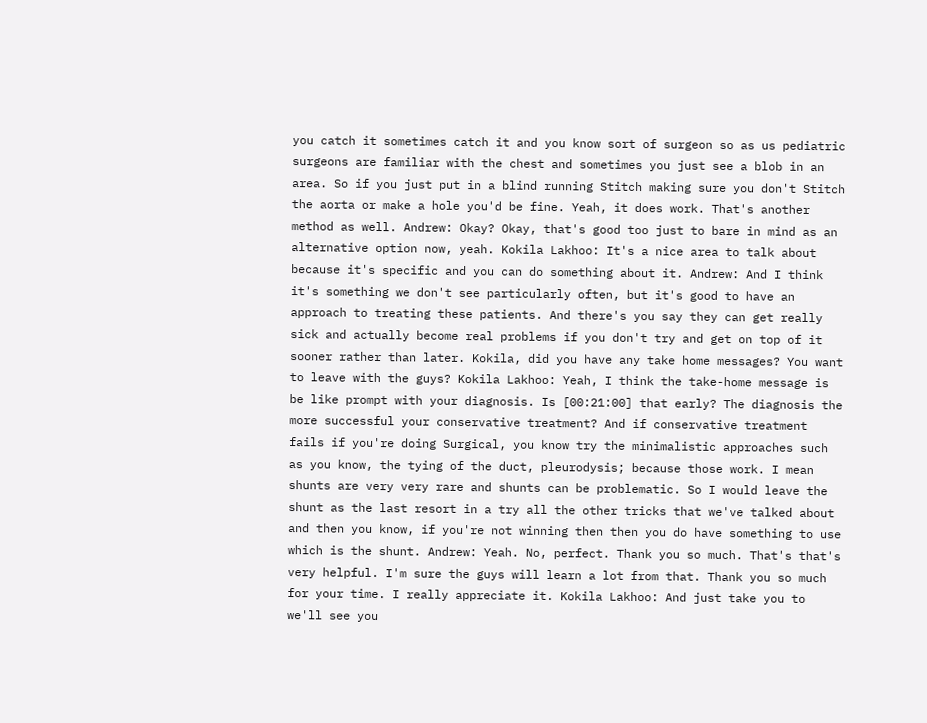you catch it sometimes catch it and you know sort of surgeon so as us pediatric surgeons are familiar with the chest and sometimes you just see a blob in an area. So if you just put in a blind running Stitch making sure you don't Stitch the aorta or make a hole you'd be fine. Yeah, it does work. That's another method as well. Andrew: Okay? Okay, that's good too just to bare in mind as an alternative option now, yeah. Kokila Lakhoo: It's a nice area to talk about because it's specific and you can do something about it. Andrew: And I think it's something we don't see particularly often, but it's good to have an approach to treating these patients. And there's you say they can get really sick and actually become real problems if you don't try and get on top of it sooner rather than later. Kokila, did you have any take home messages? You want to leave with the guys? Kokila Lakhoo: Yeah, I think the take-home message is be like prompt with your diagnosis. Is [00:21:00] that early? The diagnosis the more successful your conservative treatment? And if conservative treatment fails if you're doing Surgical, you know try the minimalistic approaches such as you know, the tying of the duct, pleurodysis; because those work. I mean shunts are very very rare and shunts can be problematic. So I would leave the shunt as the last resort in a try all the other tricks that we've talked about and then you know, if you're not winning then then you do have something to use which is the shunt. Andrew: Yeah. No, perfect. Thank you so much. That's that's very helpful. I'm sure the guys will learn a lot from that. Thank you so much for your time. I really appreciate it. Kokila Lakhoo: And just take you to we'll see you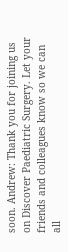soon. Andrew: Thank you for joining us on Discover Paediatric Surgery. Let your friends and colleagues know so we can all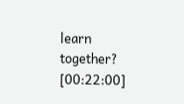learn together? [00:22:00]